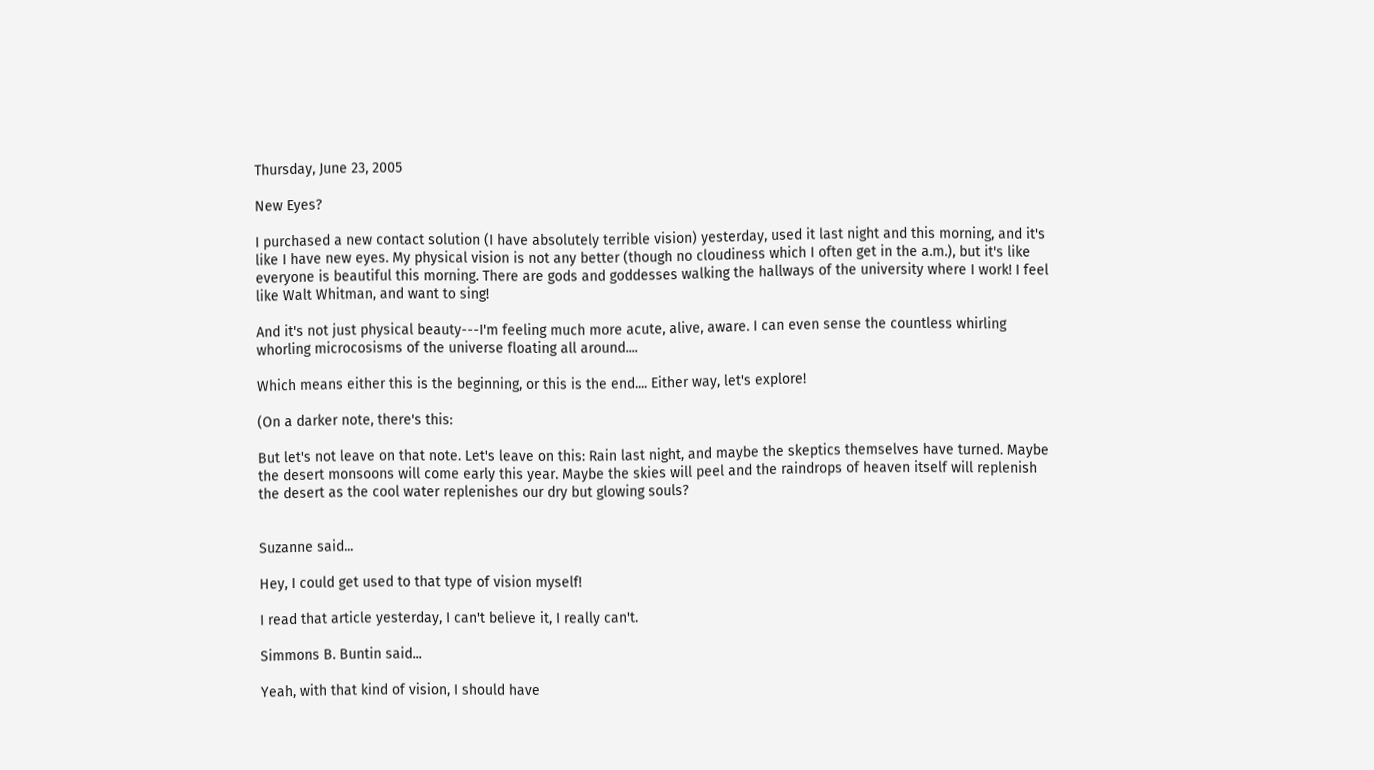Thursday, June 23, 2005

New Eyes?

I purchased a new contact solution (I have absolutely terrible vision) yesterday, used it last night and this morning, and it's like I have new eyes. My physical vision is not any better (though no cloudiness which I often get in the a.m.), but it's like everyone is beautiful this morning. There are gods and goddesses walking the hallways of the university where I work! I feel like Walt Whitman, and want to sing!

And it's not just physical beauty---I'm feeling much more acute, alive, aware. I can even sense the countless whirling whorling microcosisms of the universe floating all around....

Which means either this is the beginning, or this is the end.... Either way, let's explore!

(On a darker note, there's this:

But let's not leave on that note. Let's leave on this: Rain last night, and maybe the skeptics themselves have turned. Maybe the desert monsoons will come early this year. Maybe the skies will peel and the raindrops of heaven itself will replenish the desert as the cool water replenishes our dry but glowing souls?


Suzanne said...

Hey, I could get used to that type of vision myself!

I read that article yesterday, I can't believe it, I really can't.

Simmons B. Buntin said...

Yeah, with that kind of vision, I should have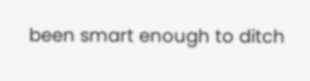been smart enough to ditch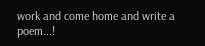work and come home and write a poem...!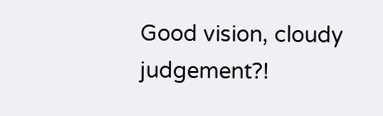Good vision, cloudy judgement?!